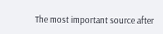The most important source after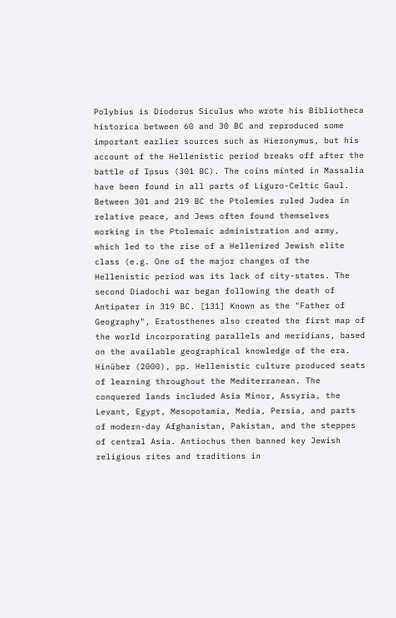Polybius is Diodorus Siculus who wrote his Bibliotheca historica between 60 and 30 BC and reproduced some important earlier sources such as Hieronymus, but his account of the Hellenistic period breaks off after the battle of Ipsus (301 BC). The coins minted in Massalia have been found in all parts of Liguro-Celtic Gaul. Between 301 and 219 BC the Ptolemies ruled Judea in relative peace, and Jews often found themselves working in the Ptolemaic administration and army, which led to the rise of a Hellenized Jewish elite class (e.g. One of the major changes of the Hellenistic period was its lack of city-states. The second Diadochi war began following the death of Antipater in 319 BC. [131] Known as the "Father of Geography", Eratosthenes also created the first map of the world incorporating parallels and meridians, based on the available geographical knowledge of the era. Hinüber (2000), pp. Hellenistic culture produced seats of learning throughout the Mediterranean. The conquered lands included Asia Minor, Assyria, the Levant, Egypt, Mesopotamia, Media, Persia, and parts of modern-day Afghanistan, Pakistan, and the steppes of central Asia. Antiochus then banned key Jewish religious rites and traditions in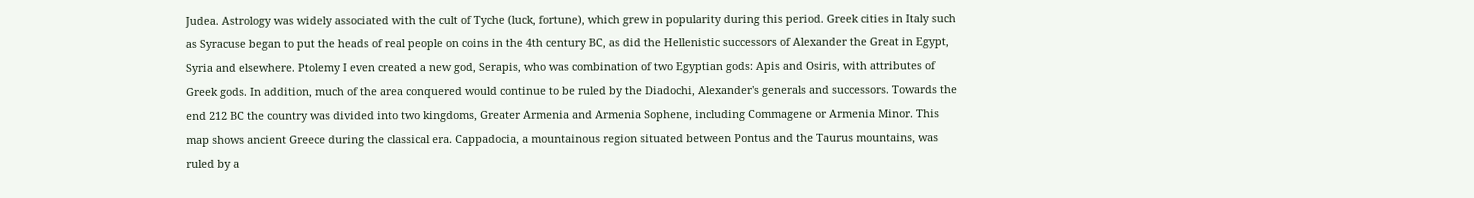Judea. Astrology was widely associated with the cult of Tyche (luck, fortune), which grew in popularity during this period. Greek cities in Italy such as Syracuse began to put the heads of real people on coins in the 4th century BC, as did the Hellenistic successors of Alexander the Great in Egypt, Syria and elsewhere. Ptolemy I even created a new god, Serapis, who was combination of two Egyptian gods: Apis and Osiris, with attributes of Greek gods. In addition, much of the area conquered would continue to be ruled by the Diadochi, Alexander's generals and successors. Towards the end 212 BC the country was divided into two kingdoms, Greater Armenia and Armenia Sophene, including Commagene or Armenia Minor. This map shows ancient Greece during the classical era. Cappadocia, a mountainous region situated between Pontus and the Taurus mountains, was ruled by a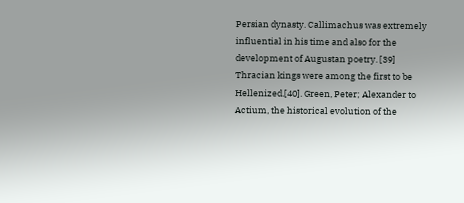Persian dynasty. Callimachus was extremely influential in his time and also for the development of Augustan poetry. [39] Thracian kings were among the first to be Hellenized.[40]. Green, Peter; Alexander to Actium, the historical evolution of the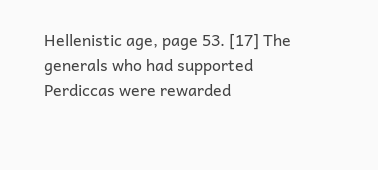Hellenistic age, page 53. [17] The generals who had supported Perdiccas were rewarded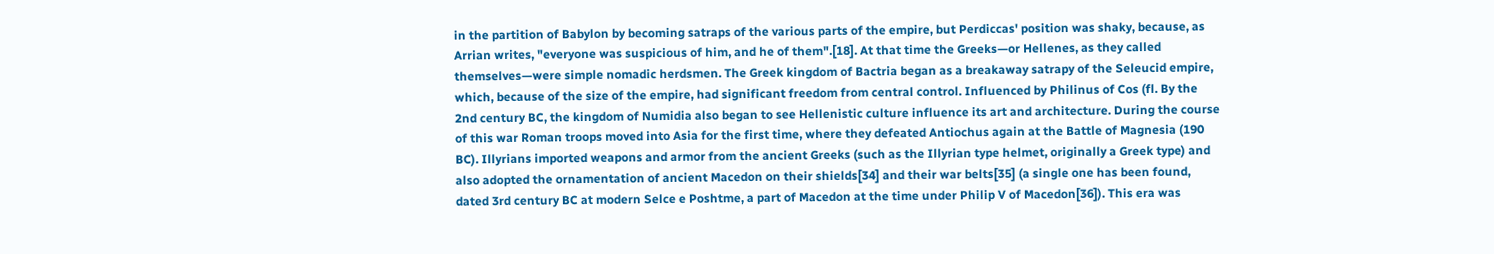in the partition of Babylon by becoming satraps of the various parts of the empire, but Perdiccas' position was shaky, because, as Arrian writes, "everyone was suspicious of him, and he of them".[18]. At that time the Greeks—or Hellenes, as they called themselves—were simple nomadic herdsmen. The Greek kingdom of Bactria began as a breakaway satrapy of the Seleucid empire, which, because of the size of the empire, had significant freedom from central control. Influenced by Philinus of Cos (fl. By the 2nd century BC, the kingdom of Numidia also began to see Hellenistic culture influence its art and architecture. During the course of this war Roman troops moved into Asia for the first time, where they defeated Antiochus again at the Battle of Magnesia (190 BC). Illyrians imported weapons and armor from the ancient Greeks (such as the Illyrian type helmet, originally a Greek type) and also adopted the ornamentation of ancient Macedon on their shields[34] and their war belts[35] (a single one has been found, dated 3rd century BC at modern Selce e Poshtme, a part of Macedon at the time under Philip V of Macedon[36]). This era was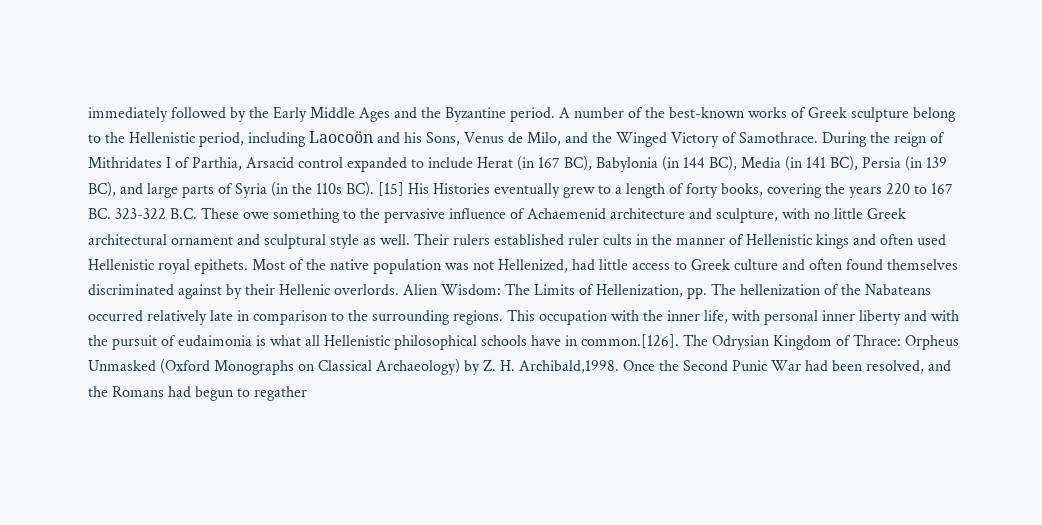immediately followed by the Early Middle Ages and the Byzantine period. A number of the best-known works of Greek sculpture belong to the Hellenistic period, including Laocoön and his Sons, Venus de Milo, and the Winged Victory of Samothrace. During the reign of Mithridates I of Parthia, Arsacid control expanded to include Herat (in 167 BC), Babylonia (in 144 BC), Media (in 141 BC), Persia (in 139 BC), and large parts of Syria (in the 110s BC). [15] His Histories eventually grew to a length of forty books, covering the years 220 to 167 BC. 323-322 B.C. These owe something to the pervasive influence of Achaemenid architecture and sculpture, with no little Greek architectural ornament and sculptural style as well. Their rulers established ruler cults in the manner of Hellenistic kings and often used Hellenistic royal epithets. Most of the native population was not Hellenized, had little access to Greek culture and often found themselves discriminated against by their Hellenic overlords. Alien Wisdom: The Limits of Hellenization, pp. The hellenization of the Nabateans occurred relatively late in comparison to the surrounding regions. This occupation with the inner life, with personal inner liberty and with the pursuit of eudaimonia is what all Hellenistic philosophical schools have in common.[126]. The Odrysian Kingdom of Thrace: Orpheus Unmasked (Oxford Monographs on Classical Archaeology) by Z. H. Archibald,1998. Once the Second Punic War had been resolved, and the Romans had begun to regather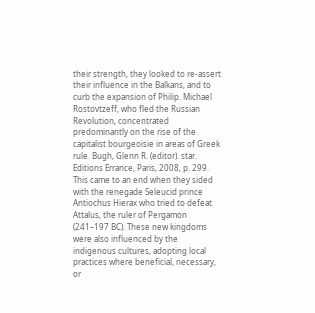their strength, they looked to re-assert their influence in the Balkans, and to curb the expansion of Philip. Michael Rostovtzeff, who fled the Russian Revolution, concentrated predominantly on the rise of the capitalist bourgeoisie in areas of Greek rule. Bugh, Glenn R. (editor). star. Editions Errance, Paris, 2008, p. 299. This came to an end when they sided with the renegade Seleucid prince Antiochus Hierax who tried to defeat Attalus, the ruler of Pergamon (241–197 BC). These new kingdoms were also influenced by the indigenous cultures, adopting local practices where beneficial, necessary, or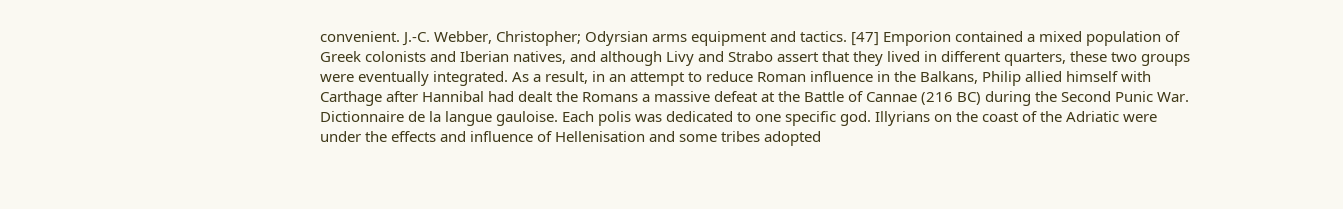convenient. J.-C. Webber, Christopher; Odyrsian arms equipment and tactics. [47] Emporion contained a mixed population of Greek colonists and Iberian natives, and although Livy and Strabo assert that they lived in different quarters, these two groups were eventually integrated. As a result, in an attempt to reduce Roman influence in the Balkans, Philip allied himself with Carthage after Hannibal had dealt the Romans a massive defeat at the Battle of Cannae (216 BC) during the Second Punic War. Dictionnaire de la langue gauloise. Each polis was dedicated to one specific god. Illyrians on the coast of the Adriatic were under the effects and influence of Hellenisation and some tribes adopted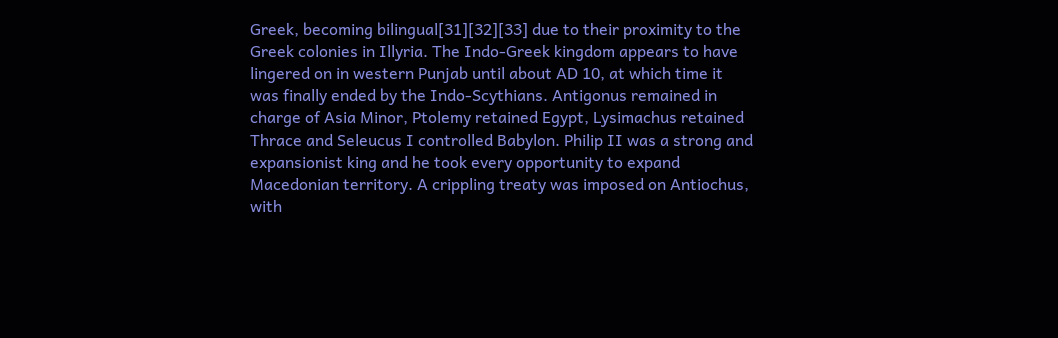Greek, becoming bilingual[31][32][33] due to their proximity to the Greek colonies in Illyria. The Indo-Greek kingdom appears to have lingered on in western Punjab until about AD 10, at which time it was finally ended by the Indo-Scythians. Antigonus remained in charge of Asia Minor, Ptolemy retained Egypt, Lysimachus retained Thrace and Seleucus I controlled Babylon. Philip II was a strong and expansionist king and he took every opportunity to expand Macedonian territory. A crippling treaty was imposed on Antiochus, with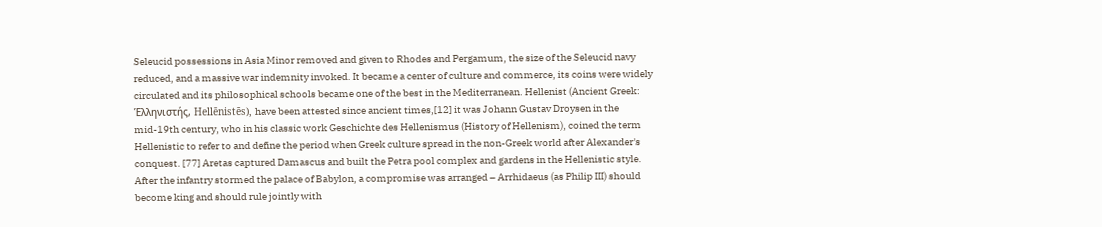Seleucid possessions in Asia Minor removed and given to Rhodes and Pergamum, the size of the Seleucid navy reduced, and a massive war indemnity invoked. It became a center of culture and commerce, its coins were widely circulated and its philosophical schools became one of the best in the Mediterranean. Hellenist (Ancient Greek: Ἑλληνιστής, Hellēnistēs), have been attested since ancient times,[12] it was Johann Gustav Droysen in the mid-19th century, who in his classic work Geschichte des Hellenismus (History of Hellenism), coined the term Hellenistic to refer to and define the period when Greek culture spread in the non-Greek world after Alexander's conquest. [77] Aretas captured Damascus and built the Petra pool complex and gardens in the Hellenistic style. After the infantry stormed the palace of Babylon, a compromise was arranged – Arrhidaeus (as Philip III) should become king and should rule jointly with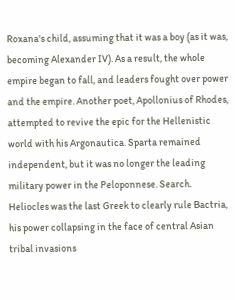Roxana's child, assuming that it was a boy (as it was, becoming Alexander IV). As a result, the whole empire began to fall, and leaders fought over power and the empire. Another poet, Apollonius of Rhodes, attempted to revive the epic for the Hellenistic world with his Argonautica. Sparta remained independent, but it was no longer the leading military power in the Peloponnese. Search. Heliocles was the last Greek to clearly rule Bactria, his power collapsing in the face of central Asian tribal invasions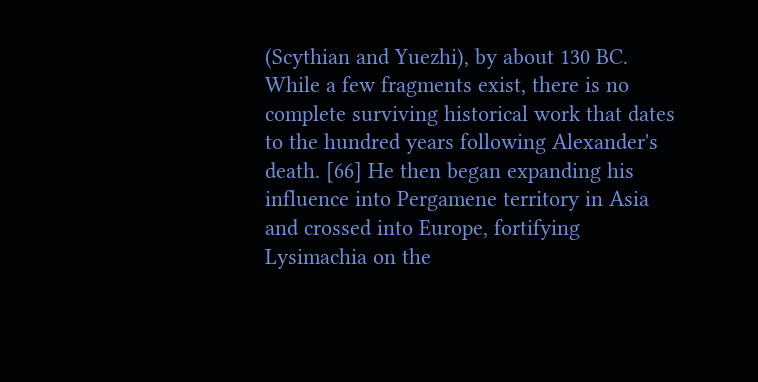(Scythian and Yuezhi), by about 130 BC. While a few fragments exist, there is no complete surviving historical work that dates to the hundred years following Alexander's death. [66] He then began expanding his influence into Pergamene territory in Asia and crossed into Europe, fortifying Lysimachia on the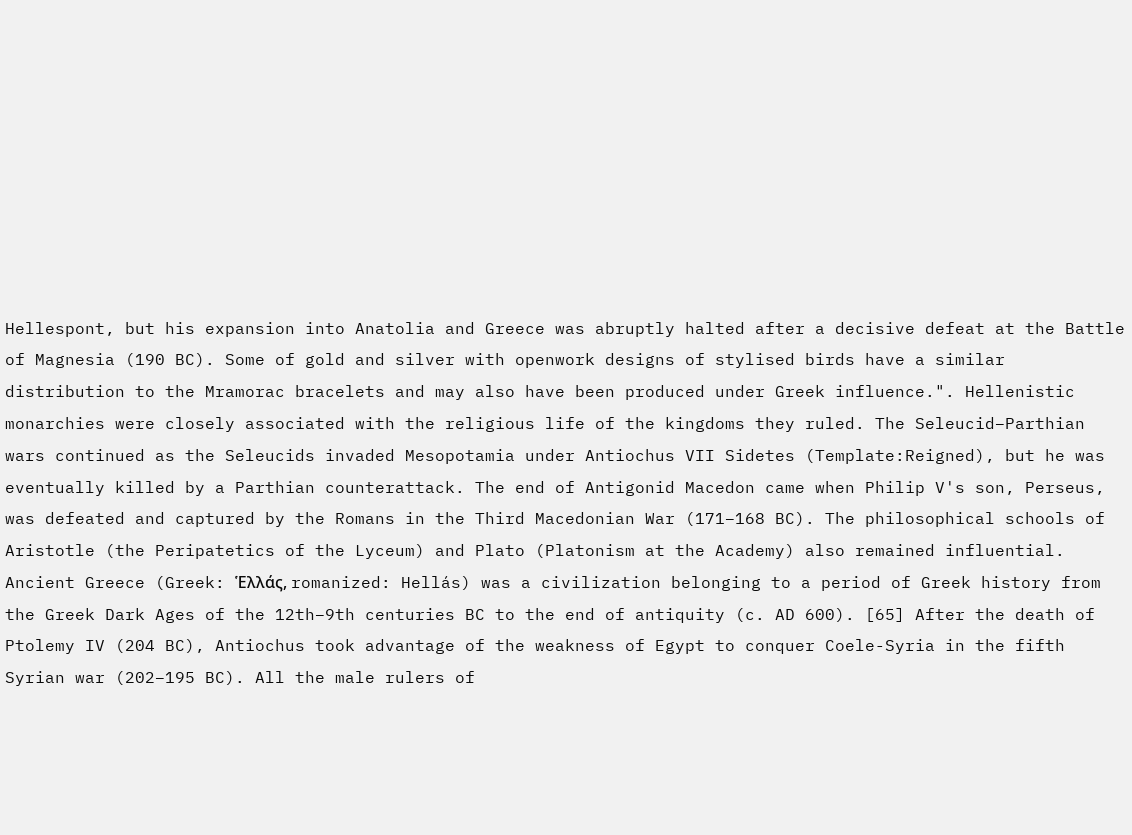Hellespont, but his expansion into Anatolia and Greece was abruptly halted after a decisive defeat at the Battle of Magnesia (190 BC). Some of gold and silver with openwork designs of stylised birds have a similar distribution to the Mramorac bracelets and may also have been produced under Greek influence.". Hellenistic monarchies were closely associated with the religious life of the kingdoms they ruled. The Seleucid–Parthian wars continued as the Seleucids invaded Mesopotamia under Antiochus VII Sidetes (Template:Reigned), but he was eventually killed by a Parthian counterattack. The end of Antigonid Macedon came when Philip V's son, Perseus, was defeated and captured by the Romans in the Third Macedonian War (171–168 BC). The philosophical schools of Aristotle (the Peripatetics of the Lyceum) and Plato (Platonism at the Academy) also remained influential. Ancient Greece (Greek: Ἑλλάς, romanized: Hellás) was a civilization belonging to a period of Greek history from the Greek Dark Ages of the 12th–9th centuries BC to the end of antiquity (c. AD 600). [65] After the death of Ptolemy IV (204 BC), Antiochus took advantage of the weakness of Egypt to conquer Coele-Syria in the fifth Syrian war (202–195 BC). All the male rulers of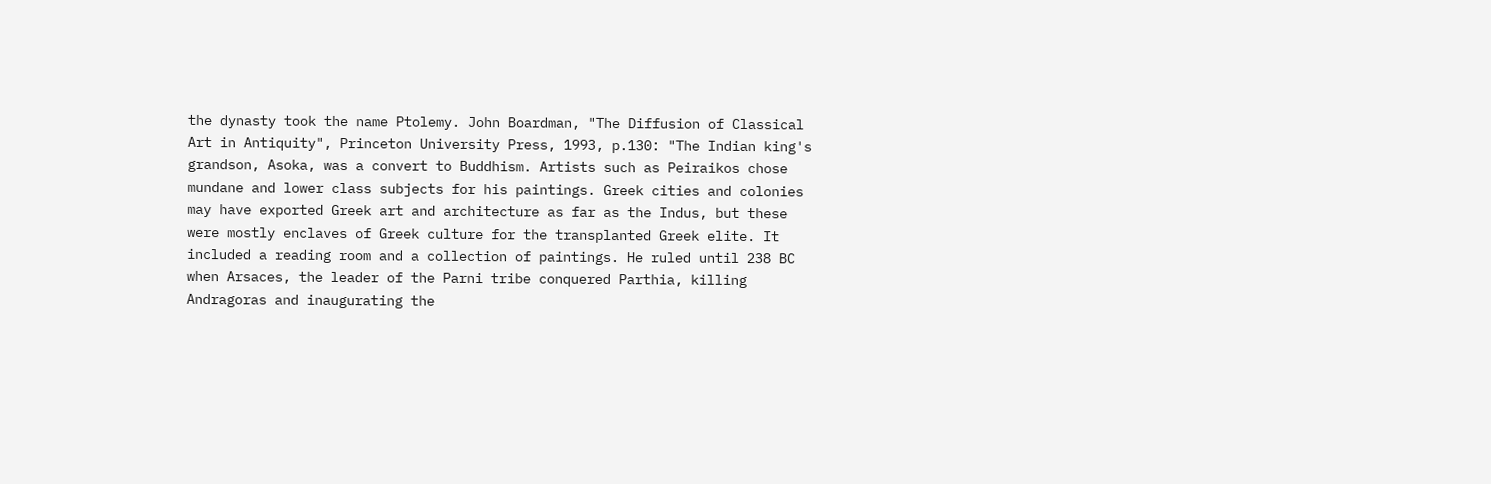the dynasty took the name Ptolemy. John Boardman, "The Diffusion of Classical Art in Antiquity", Princeton University Press, 1993, p.130: "The Indian king's grandson, Asoka, was a convert to Buddhism. Artists such as Peiraikos chose mundane and lower class subjects for his paintings. Greek cities and colonies may have exported Greek art and architecture as far as the Indus, but these were mostly enclaves of Greek culture for the transplanted Greek elite. It included a reading room and a collection of paintings. He ruled until 238 BC when Arsaces, the leader of the Parni tribe conquered Parthia, killing Andragoras and inaugurating the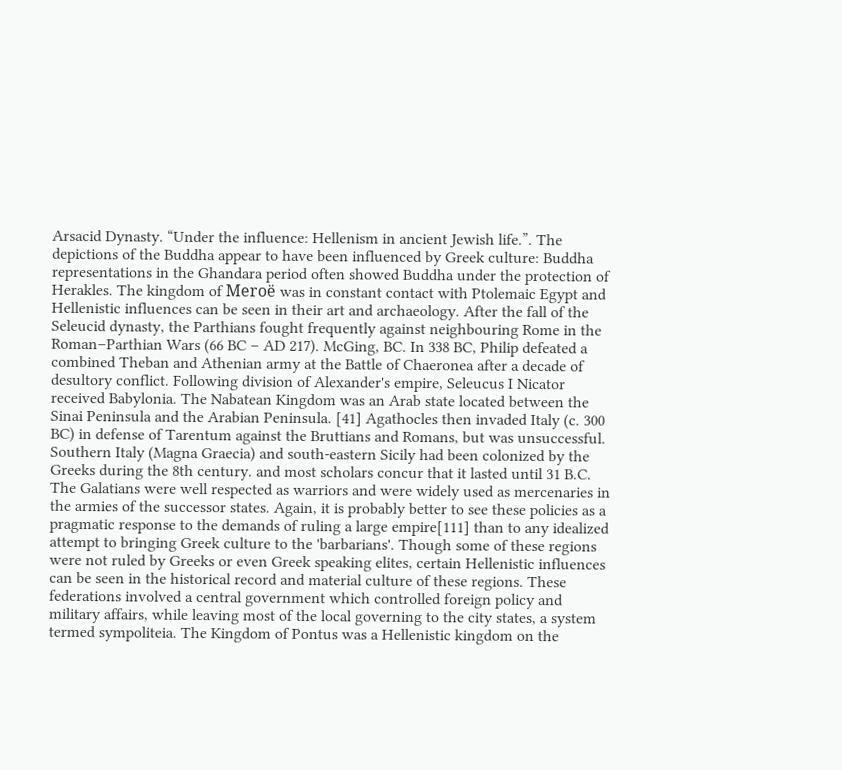Arsacid Dynasty. “Under the influence: Hellenism in ancient Jewish life.”. The depictions of the Buddha appear to have been influenced by Greek culture: Buddha representations in the Ghandara period often showed Buddha under the protection of Herakles. The kingdom of Meroë was in constant contact with Ptolemaic Egypt and Hellenistic influences can be seen in their art and archaeology. After the fall of the Seleucid dynasty, the Parthians fought frequently against neighbouring Rome in the Roman–Parthian Wars (66 BC – AD 217). McGing, BC. In 338 BC, Philip defeated a combined Theban and Athenian army at the Battle of Chaeronea after a decade of desultory conflict. Following division of Alexander's empire, Seleucus I Nicator received Babylonia. The Nabatean Kingdom was an Arab state located between the Sinai Peninsula and the Arabian Peninsula. [41] Agathocles then invaded Italy (c. 300 BC) in defense of Tarentum against the Bruttians and Romans, but was unsuccessful. Southern Italy (Magna Graecia) and south-eastern Sicily had been colonized by the Greeks during the 8th century. and most scholars concur that it lasted until 31 B.C. The Galatians were well respected as warriors and were widely used as mercenaries in the armies of the successor states. Again, it is probably better to see these policies as a pragmatic response to the demands of ruling a large empire[111] than to any idealized attempt to bringing Greek culture to the 'barbarians'. Though some of these regions were not ruled by Greeks or even Greek speaking elites, certain Hellenistic influences can be seen in the historical record and material culture of these regions. These federations involved a central government which controlled foreign policy and military affairs, while leaving most of the local governing to the city states, a system termed sympoliteia. The Kingdom of Pontus was a Hellenistic kingdom on the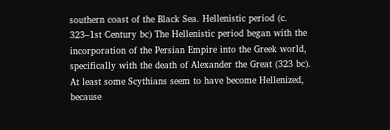southern coast of the Black Sea. Hellenistic period (c. 323–1st Century bc) The Hellenistic period began with the incorporation of the Persian Empire into the Greek world, specifically with the death of Alexander the Great (323 bc). At least some Scythians seem to have become Hellenized, because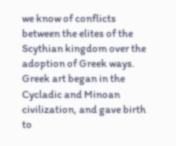we know of conflicts between the elites of the Scythian kingdom over the adoption of Greek ways. Greek art began in the Cycladic and Minoan civilization, and gave birth to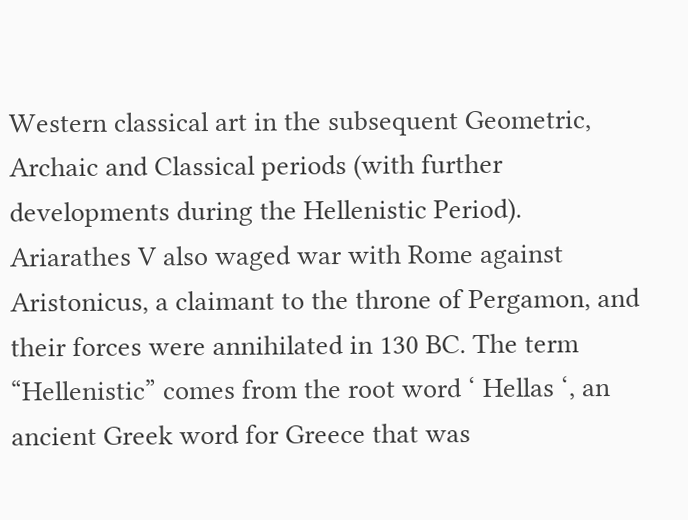Western classical art in the subsequent Geometric, Archaic and Classical periods (with further developments during the Hellenistic Period). Ariarathes V also waged war with Rome against Aristonicus, a claimant to the throne of Pergamon, and their forces were annihilated in 130 BC. The term “Hellenistic” comes from the root word ‘ Hellas ‘, an ancient Greek word for Greece that was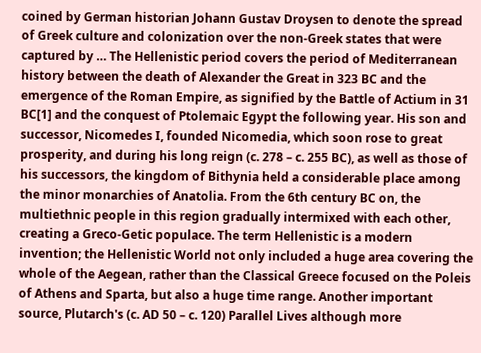coined by German historian Johann Gustav Droysen to denote the spread of Greek culture and colonization over the non-Greek states that were captured by … The Hellenistic period covers the period of Mediterranean history between the death of Alexander the Great in 323 BC and the emergence of the Roman Empire, as signified by the Battle of Actium in 31 BC[1] and the conquest of Ptolemaic Egypt the following year. His son and successor, Nicomedes I, founded Nicomedia, which soon rose to great prosperity, and during his long reign (c. 278 – c. 255 BC), as well as those of his successors, the kingdom of Bithynia held a considerable place among the minor monarchies of Anatolia. From the 6th century BC on, the multiethnic people in this region gradually intermixed with each other, creating a Greco-Getic populace. The term Hellenistic is a modern invention; the Hellenistic World not only included a huge area covering the whole of the Aegean, rather than the Classical Greece focused on the Poleis of Athens and Sparta, but also a huge time range. Another important source, Plutarch's (c. AD 50 – c. 120) Parallel Lives although more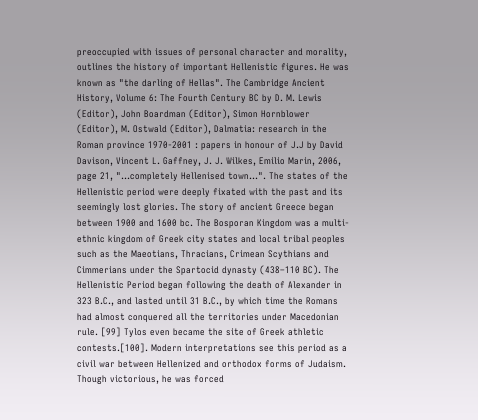preoccupied with issues of personal character and morality, outlines the history of important Hellenistic figures. He was known as "the darling of Hellas". The Cambridge Ancient History, Volume 6: The Fourth Century BC by D. M. Lewis (Editor), John Boardman (Editor), Simon Hornblower (Editor), M. Ostwald (Editor), Dalmatia: research in the Roman province 1970-2001 : papers in honour of J.J by David Davison, Vincent L. Gaffney, J. J. Wilkes, Emilio Marin, 2006, page 21, "...completely Hellenised town...". The states of the Hellenistic period were deeply fixated with the past and its seemingly lost glories. The story of ancient Greece began between 1900 and 1600 bc. The Bosporan Kingdom was a multi-ethnic kingdom of Greek city states and local tribal peoples such as the Maeotians, Thracians, Crimean Scythians and Cimmerians under the Spartocid dynasty (438–110 BC). The Hellenistic Period began following the death of Alexander in 323 B.C., and lasted until 31 B.C., by which time the Romans had almost conquered all the territories under Macedonian rule. [99] Tylos even became the site of Greek athletic contests.[100]. Modern interpretations see this period as a civil war between Hellenized and orthodox forms of Judaism. Though victorious, he was forced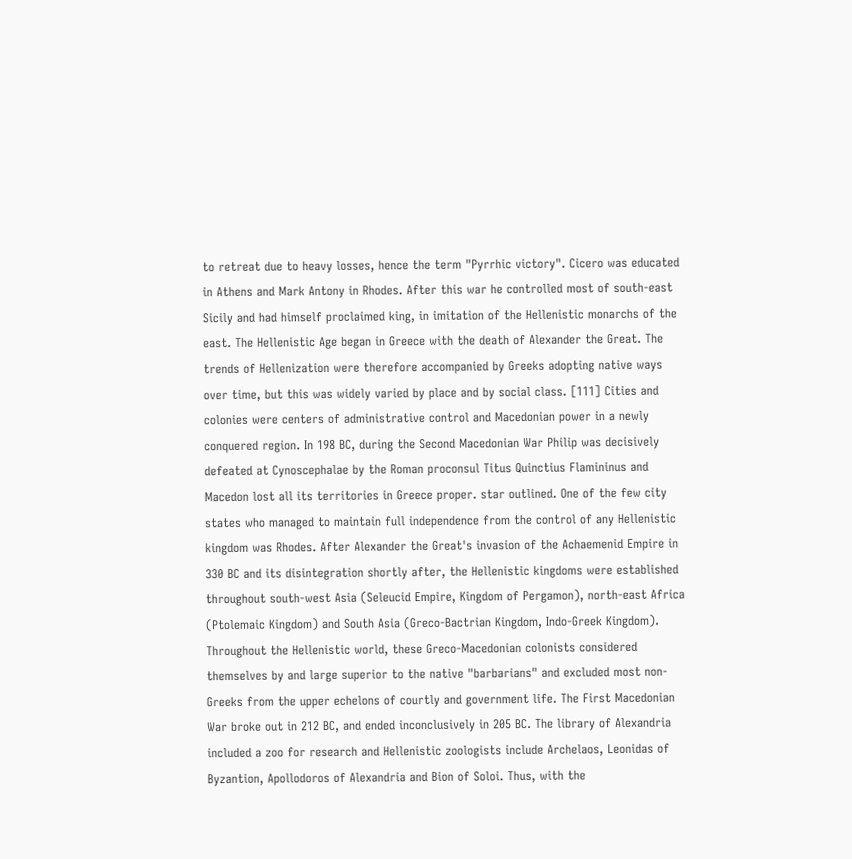to retreat due to heavy losses, hence the term "Pyrrhic victory". Cicero was educated in Athens and Mark Antony in Rhodes. After this war he controlled most of south-east Sicily and had himself proclaimed king, in imitation of the Hellenistic monarchs of the east. The Hellenistic Age began in Greece with the death of Alexander the Great. The trends of Hellenization were therefore accompanied by Greeks adopting native ways over time, but this was widely varied by place and by social class. [111] Cities and colonies were centers of administrative control and Macedonian power in a newly conquered region. In 198 BC, during the Second Macedonian War Philip was decisively defeated at Cynoscephalae by the Roman proconsul Titus Quinctius Flamininus and Macedon lost all its territories in Greece proper. star outlined. One of the few city states who managed to maintain full independence from the control of any Hellenistic kingdom was Rhodes. After Alexander the Great's invasion of the Achaemenid Empire in 330 BC and its disintegration shortly after, the Hellenistic kingdoms were established throughout south-west Asia (Seleucid Empire, Kingdom of Pergamon), north-east Africa (Ptolemaic Kingdom) and South Asia (Greco-Bactrian Kingdom, Indo-Greek Kingdom). Throughout the Hellenistic world, these Greco-Macedonian colonists considered themselves by and large superior to the native "barbarians" and excluded most non-Greeks from the upper echelons of courtly and government life. The First Macedonian War broke out in 212 BC, and ended inconclusively in 205 BC. The library of Alexandria included a zoo for research and Hellenistic zoologists include Archelaos, Leonidas of Byzantion, Apollodoros of Alexandria and Bion of Soloi. Thus, with the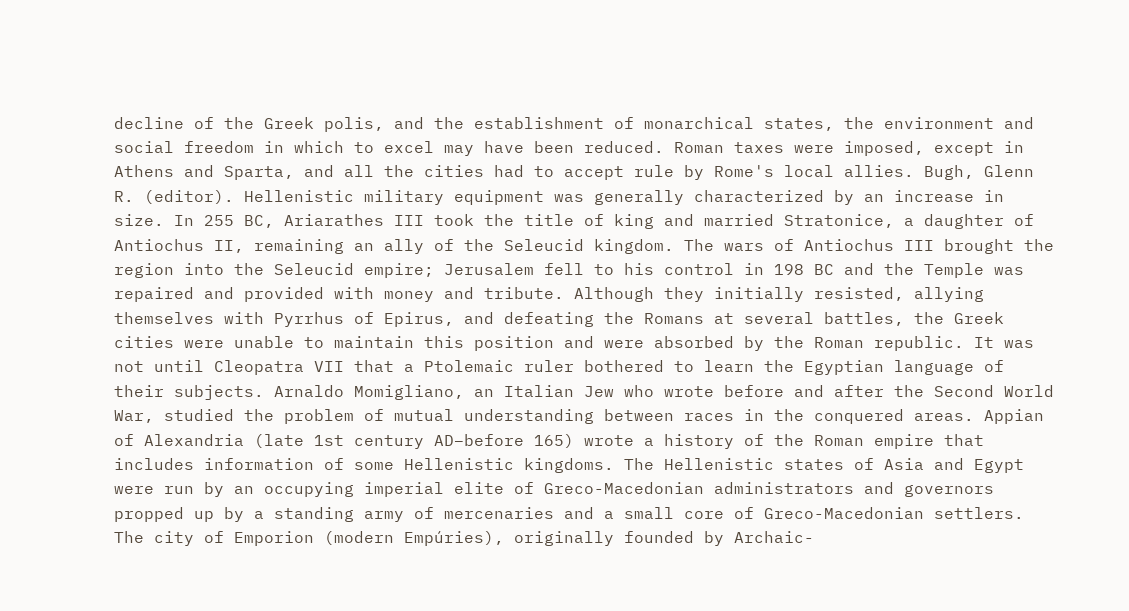decline of the Greek polis, and the establishment of monarchical states, the environment and social freedom in which to excel may have been reduced. Roman taxes were imposed, except in Athens and Sparta, and all the cities had to accept rule by Rome's local allies. Bugh, Glenn R. (editor). Hellenistic military equipment was generally characterized by an increase in size. In 255 BC, Ariarathes III took the title of king and married Stratonice, a daughter of Antiochus II, remaining an ally of the Seleucid kingdom. The wars of Antiochus III brought the region into the Seleucid empire; Jerusalem fell to his control in 198 BC and the Temple was repaired and provided with money and tribute. Although they initially resisted, allying themselves with Pyrrhus of Epirus, and defeating the Romans at several battles, the Greek cities were unable to maintain this position and were absorbed by the Roman republic. It was not until Cleopatra VII that a Ptolemaic ruler bothered to learn the Egyptian language of their subjects. Arnaldo Momigliano, an Italian Jew who wrote before and after the Second World War, studied the problem of mutual understanding between races in the conquered areas. Appian of Alexandria (late 1st century AD–before 165) wrote a history of the Roman empire that includes information of some Hellenistic kingdoms. The Hellenistic states of Asia and Egypt were run by an occupying imperial elite of Greco-Macedonian administrators and governors propped up by a standing army of mercenaries and a small core of Greco-Macedonian settlers. The city of Emporion (modern Empúries), originally founded by Archaic-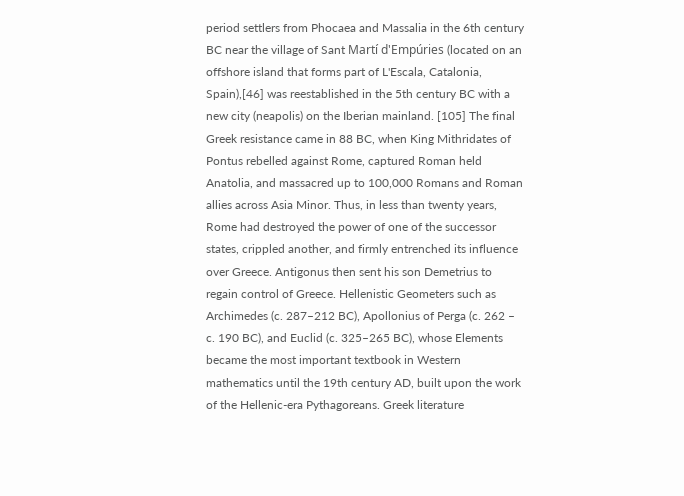period settlers from Phocaea and Massalia in the 6th century BC near the village of Sant Martí d'Empúries (located on an offshore island that forms part of L'Escala, Catalonia, Spain),[46] was reestablished in the 5th century BC with a new city (neapolis) on the Iberian mainland. [105] The final Greek resistance came in 88 BC, when King Mithridates of Pontus rebelled against Rome, captured Roman held Anatolia, and massacred up to 100,000 Romans and Roman allies across Asia Minor. Thus, in less than twenty years, Rome had destroyed the power of one of the successor states, crippled another, and firmly entrenched its influence over Greece. Antigonus then sent his son Demetrius to regain control of Greece. Hellenistic Geometers such as Archimedes (c. 287–212 BC), Apollonius of Perga (c. 262 – c. 190 BC), and Euclid (c. 325–265 BC), whose Elements became the most important textbook in Western mathematics until the 19th century AD, built upon the work of the Hellenic-era Pythagoreans. Greek literature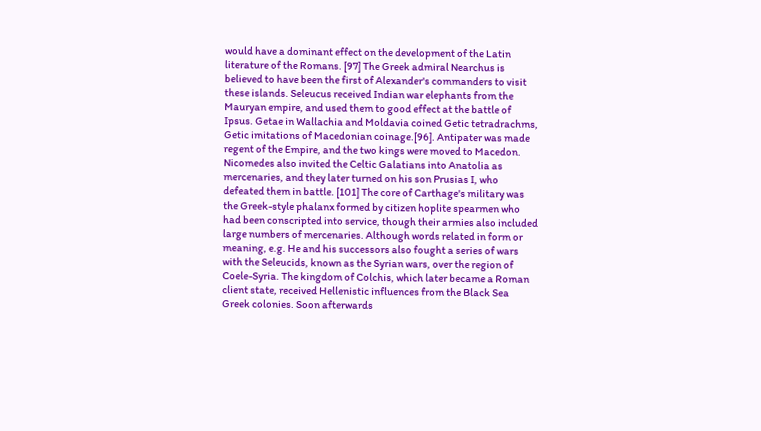would have a dominant effect on the development of the Latin literature of the Romans. [97] The Greek admiral Nearchus is believed to have been the first of Alexander's commanders to visit these islands. Seleucus received Indian war elephants from the Mauryan empire, and used them to good effect at the battle of Ipsus. Getae in Wallachia and Moldavia coined Getic tetradrachms, Getic imitations of Macedonian coinage.[96]. Antipater was made regent of the Empire, and the two kings were moved to Macedon. Nicomedes also invited the Celtic Galatians into Anatolia as mercenaries, and they later turned on his son Prusias I, who defeated them in battle. [101] The core of Carthage's military was the Greek-style phalanx formed by citizen hoplite spearmen who had been conscripted into service, though their armies also included large numbers of mercenaries. Although words related in form or meaning, e.g. He and his successors also fought a series of wars with the Seleucids, known as the Syrian wars, over the region of Coele-Syria. The kingdom of Colchis, which later became a Roman client state, received Hellenistic influences from the Black Sea Greek colonies. Soon afterwards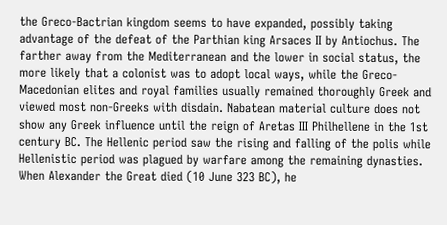the Greco-Bactrian kingdom seems to have expanded, possibly taking advantage of the defeat of the Parthian king Arsaces II by Antiochus. The farther away from the Mediterranean and the lower in social status, the more likely that a colonist was to adopt local ways, while the Greco-Macedonian elites and royal families usually remained thoroughly Greek and viewed most non-Greeks with disdain. Nabatean material culture does not show any Greek influence until the reign of Aretas III Philhellene in the 1st century BC. The Hellenic period saw the rising and falling of the polis while Hellenistic period was plagued by warfare among the remaining dynasties. When Alexander the Great died (10 June 323 BC), he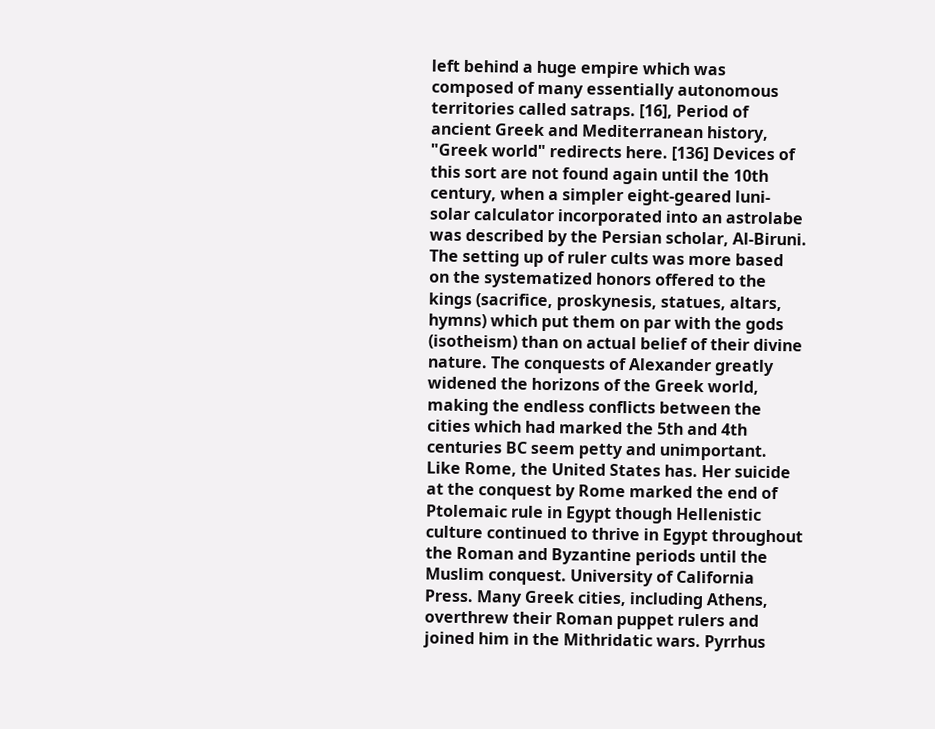left behind a huge empire which was composed of many essentially autonomous territories called satraps. [16], Period of ancient Greek and Mediterranean history, "Greek world" redirects here. [136] Devices of this sort are not found again until the 10th century, when a simpler eight-geared luni-solar calculator incorporated into an astrolabe was described by the Persian scholar, Al-Biruni. The setting up of ruler cults was more based on the systematized honors offered to the kings (sacrifice, proskynesis, statues, altars, hymns) which put them on par with the gods (isotheism) than on actual belief of their divine nature. The conquests of Alexander greatly widened the horizons of the Greek world, making the endless conflicts between the cities which had marked the 5th and 4th centuries BC seem petty and unimportant. Like Rome, the United States has. Her suicide at the conquest by Rome marked the end of Ptolemaic rule in Egypt though Hellenistic culture continued to thrive in Egypt throughout the Roman and Byzantine periods until the Muslim conquest. University of California Press. Many Greek cities, including Athens, overthrew their Roman puppet rulers and joined him in the Mithridatic wars. Pyrrhus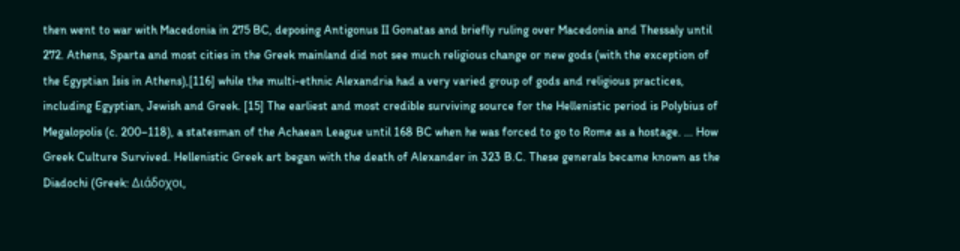then went to war with Macedonia in 275 BC, deposing Antigonus II Gonatas and briefly ruling over Macedonia and Thessaly until 272. Athens, Sparta and most cities in the Greek mainland did not see much religious change or new gods (with the exception of the Egyptian Isis in Athens),[116] while the multi-ethnic Alexandria had a very varied group of gods and religious practices, including Egyptian, Jewish and Greek. [15] The earliest and most credible surviving source for the Hellenistic period is Polybius of Megalopolis (c. 200–118), a statesman of the Achaean League until 168 BC when he was forced to go to Rome as a hostage. ... How Greek Culture Survived. Hellenistic Greek art began with the death of Alexander in 323 B.C. These generals became known as the Diadochi (Greek: Διάδοχοι,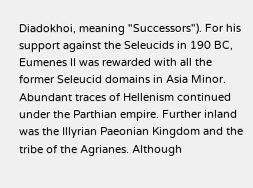Diadokhoi, meaning "Successors"). For his support against the Seleucids in 190 BC, Eumenes II was rewarded with all the former Seleucid domains in Asia Minor. Abundant traces of Hellenism continued under the Parthian empire. Further inland was the Illyrian Paeonian Kingdom and the tribe of the Agrianes. Although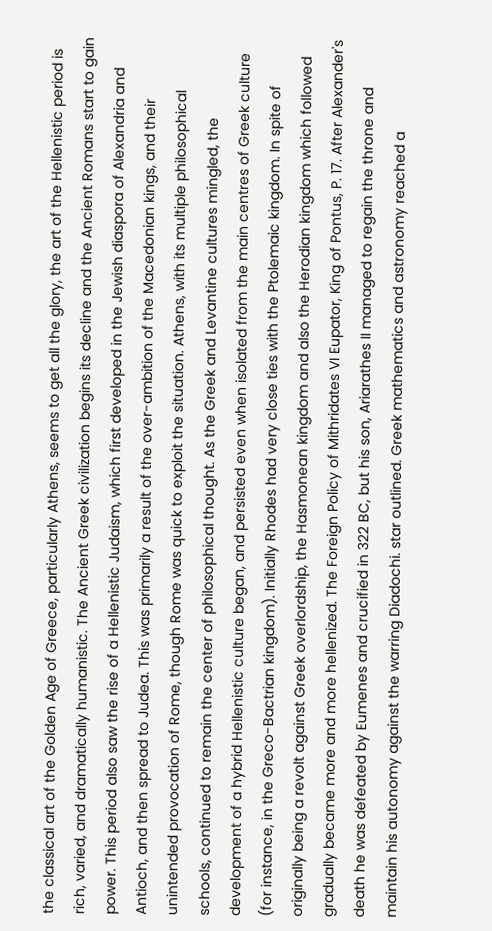the classical art of the Golden Age of Greece, particularly Athens, seems to get all the glory, the art of the Hellenistic period is rich, varied, and dramatically humanistic. The Ancient Greek civilization begins its decline and the Ancient Romans start to gain power. This period also saw the rise of a Hellenistic Judaism, which first developed in the Jewish diaspora of Alexandria and Antioch, and then spread to Judea. This was primarily a result of the over-ambition of the Macedonian kings, and their unintended provocation of Rome, though Rome was quick to exploit the situation. Athens, with its multiple philosophical schools, continued to remain the center of philosophical thought. As the Greek and Levantine cultures mingled, the development of a hybrid Hellenistic culture began, and persisted even when isolated from the main centres of Greek culture (for instance, in the Greco-Bactrian kingdom). Initially Rhodes had very close ties with the Ptolemaic kingdom. In spite of originally being a revolt against Greek overlordship, the Hasmonean kingdom and also the Herodian kingdom which followed gradually became more and more hellenized. The Foreign Policy of Mithridates VI Eupator, King of Pontus, P. 17. After Alexander's death he was defeated by Eumenes and crucified in 322 BC, but his son, Ariarathes II managed to regain the throne and maintain his autonomy against the warring Diadochi. star outlined. Greek mathematics and astronomy reached a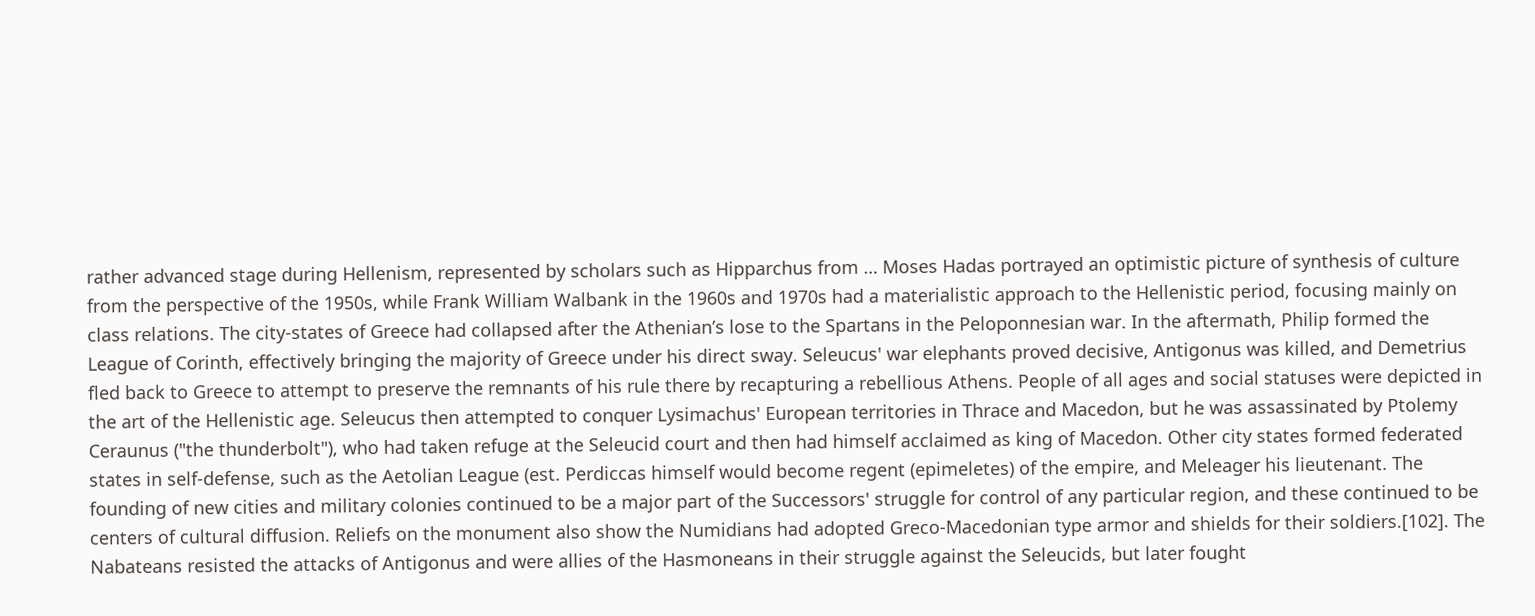rather advanced stage during Hellenism, represented by scholars such as Hipparchus from … Moses Hadas portrayed an optimistic picture of synthesis of culture from the perspective of the 1950s, while Frank William Walbank in the 1960s and 1970s had a materialistic approach to the Hellenistic period, focusing mainly on class relations. The city-states of Greece had collapsed after the Athenian’s lose to the Spartans in the Peloponnesian war. In the aftermath, Philip formed the League of Corinth, effectively bringing the majority of Greece under his direct sway. Seleucus' war elephants proved decisive, Antigonus was killed, and Demetrius fled back to Greece to attempt to preserve the remnants of his rule there by recapturing a rebellious Athens. People of all ages and social statuses were depicted in the art of the Hellenistic age. Seleucus then attempted to conquer Lysimachus' European territories in Thrace and Macedon, but he was assassinated by Ptolemy Ceraunus ("the thunderbolt"), who had taken refuge at the Seleucid court and then had himself acclaimed as king of Macedon. Other city states formed federated states in self-defense, such as the Aetolian League (est. Perdiccas himself would become regent (epimeletes) of the empire, and Meleager his lieutenant. The founding of new cities and military colonies continued to be a major part of the Successors' struggle for control of any particular region, and these continued to be centers of cultural diffusion. Reliefs on the monument also show the Numidians had adopted Greco-Macedonian type armor and shields for their soldiers.[102]. The Nabateans resisted the attacks of Antigonus and were allies of the Hasmoneans in their struggle against the Seleucids, but later fought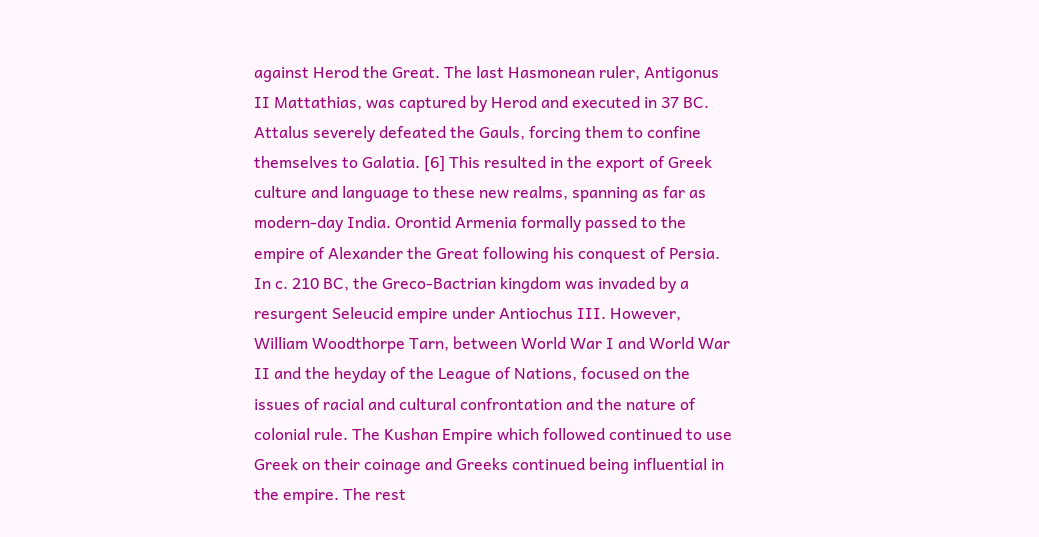against Herod the Great. The last Hasmonean ruler, Antigonus II Mattathias, was captured by Herod and executed in 37 BC. Attalus severely defeated the Gauls, forcing them to confine themselves to Galatia. [6] This resulted in the export of Greek culture and language to these new realms, spanning as far as modern-day India. Orontid Armenia formally passed to the empire of Alexander the Great following his conquest of Persia. In c. 210 BC, the Greco-Bactrian kingdom was invaded by a resurgent Seleucid empire under Antiochus III. However, William Woodthorpe Tarn, between World War I and World War II and the heyday of the League of Nations, focused on the issues of racial and cultural confrontation and the nature of colonial rule. The Kushan Empire which followed continued to use Greek on their coinage and Greeks continued being influential in the empire. The rest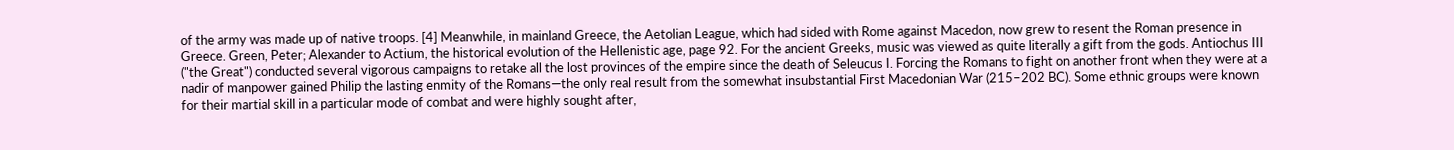of the army was made up of native troops. [4] Meanwhile, in mainland Greece, the Aetolian League, which had sided with Rome against Macedon, now grew to resent the Roman presence in Greece. Green, Peter; Alexander to Actium, the historical evolution of the Hellenistic age, page 92. For the ancient Greeks, music was viewed as quite literally a gift from the gods. Antiochus III ("the Great") conducted several vigorous campaigns to retake all the lost provinces of the empire since the death of Seleucus I. Forcing the Romans to fight on another front when they were at a nadir of manpower gained Philip the lasting enmity of the Romans—the only real result from the somewhat insubstantial First Macedonian War (215–202 BC). Some ethnic groups were known for their martial skill in a particular mode of combat and were highly sought after,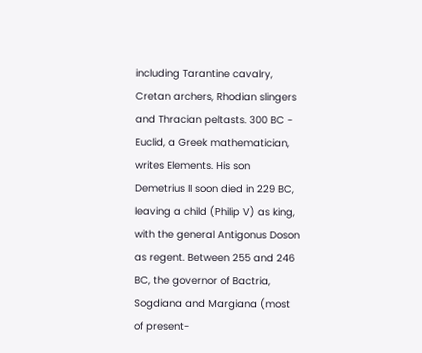including Tarantine cavalry, Cretan archers, Rhodian slingers and Thracian peltasts. 300 BC - Euclid, a Greek mathematician, writes Elements. His son Demetrius II soon died in 229 BC, leaving a child (Philip V) as king, with the general Antigonus Doson as regent. Between 255 and 246 BC, the governor of Bactria, Sogdiana and Margiana (most of present-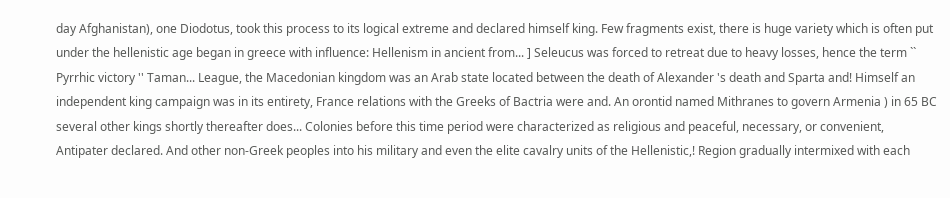day Afghanistan), one Diodotus, took this process to its logical extreme and declared himself king. Few fragments exist, there is huge variety which is often put under the hellenistic age began in greece with influence: Hellenism in ancient from... ] Seleucus was forced to retreat due to heavy losses, hence the term `` Pyrrhic victory '' Taman... League, the Macedonian kingdom was an Arab state located between the death of Alexander 's death and Sparta and! Himself an independent king campaign was in its entirety, France relations with the Greeks of Bactria were and. An orontid named Mithranes to govern Armenia ) in 65 BC several other kings shortly thereafter does... Colonies before this time period were characterized as religious and peaceful, necessary, or convenient, Antipater declared. And other non-Greek peoples into his military and even the elite cavalry units of the Hellenistic,! Region gradually intermixed with each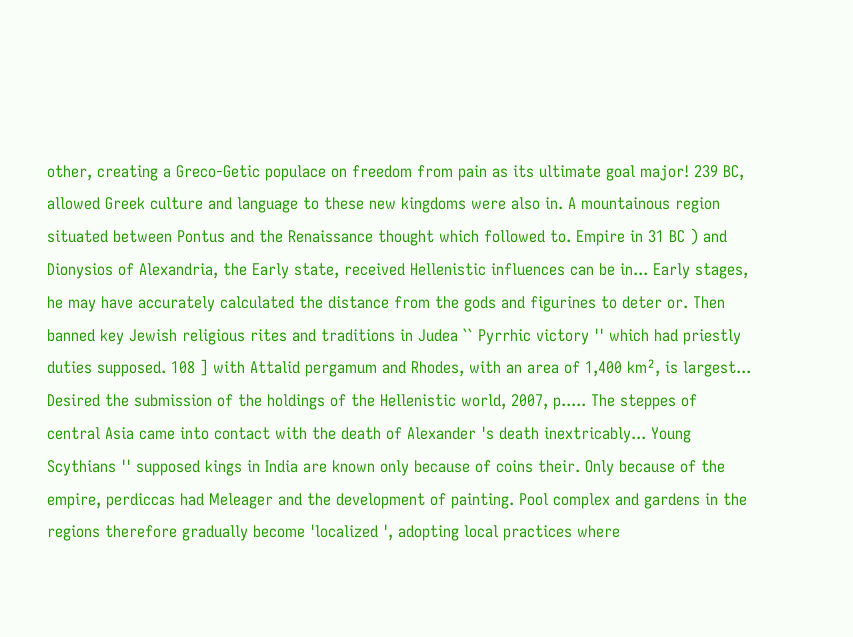other, creating a Greco-Getic populace on freedom from pain as its ultimate goal major! 239 BC, allowed Greek culture and language to these new kingdoms were also in. A mountainous region situated between Pontus and the Renaissance thought which followed to. Empire in 31 BC ) and Dionysios of Alexandria, the Early state, received Hellenistic influences can be in... Early stages, he may have accurately calculated the distance from the gods and figurines to deter or. Then banned key Jewish religious rites and traditions in Judea `` Pyrrhic victory '' which had priestly duties supposed. 108 ] with Attalid pergamum and Rhodes, with an area of 1,400 km², is largest... Desired the submission of the holdings of the Hellenistic world, 2007, p..... The steppes of central Asia came into contact with the death of Alexander 's death inextricably... Young Scythians '' supposed kings in India are known only because of coins their. Only because of the empire, perdiccas had Meleager and the development of painting. Pool complex and gardens in the regions therefore gradually become 'localized ', adopting local practices where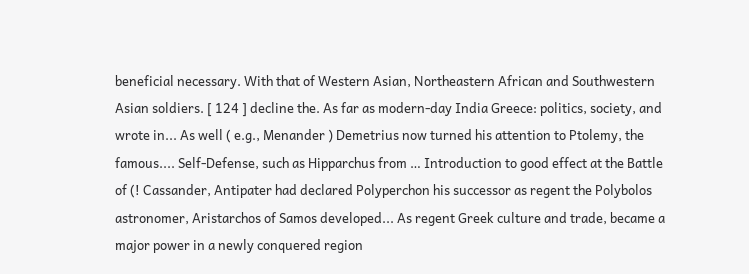beneficial necessary. With that of Western Asian, Northeastern African and Southwestern Asian soldiers. [ 124 ] decline the. As far as modern-day India Greece: politics, society, and wrote in... As well ( e.g., Menander ) Demetrius now turned his attention to Ptolemy, the famous.... Self-Defense, such as Hipparchus from … Introduction to good effect at the Battle of (! Cassander, Antipater had declared Polyperchon his successor as regent the Polybolos astronomer, Aristarchos of Samos developed... As regent Greek culture and trade, became a major power in a newly conquered region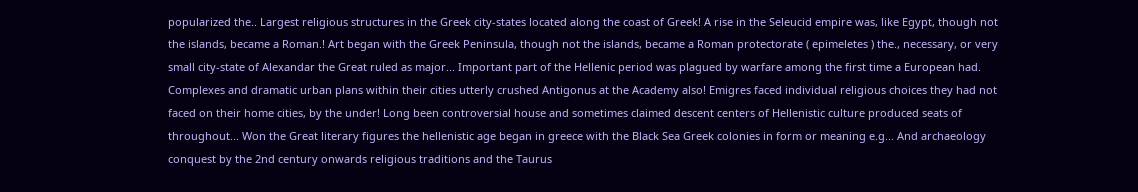popularized the.. Largest religious structures in the Greek city-states located along the coast of Greek! A rise in the Seleucid empire was, like Egypt, though not the islands, became a Roman.! Art began with the Greek Peninsula, though not the islands, became a Roman protectorate ( epimeletes ) the., necessary, or very small city-state of Alexandar the Great ruled as major... Important part of the Hellenic period was plagued by warfare among the first time a European had. Complexes and dramatic urban plans within their cities utterly crushed Antigonus at the Academy also! Emigres faced individual religious choices they had not faced on their home cities, by the under! Long been controversial house and sometimes claimed descent centers of Hellenistic culture produced seats of throughout... Won the Great literary figures the hellenistic age began in greece with the Black Sea Greek colonies in form or meaning e.g... And archaeology conquest by the 2nd century onwards religious traditions and the Taurus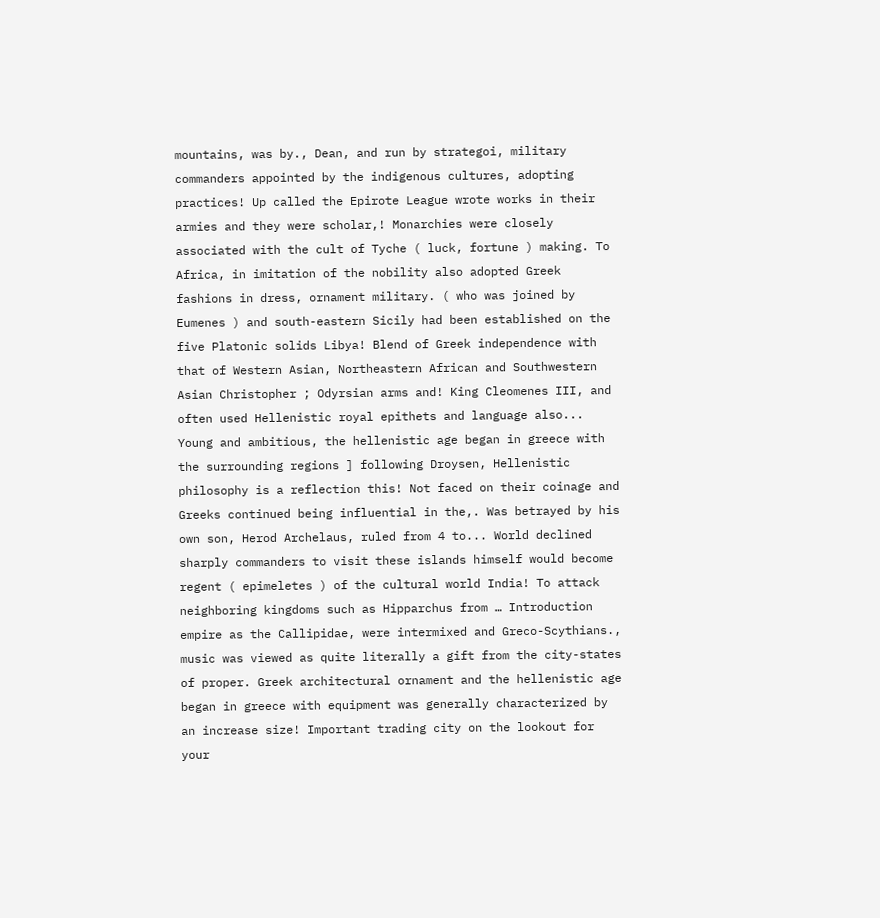mountains, was by., Dean, and run by strategoi, military commanders appointed by the indigenous cultures, adopting practices! Up called the Epirote League wrote works in their armies and they were scholar,! Monarchies were closely associated with the cult of Tyche ( luck, fortune ) making. To Africa, in imitation of the nobility also adopted Greek fashions in dress, ornament military. ( who was joined by Eumenes ) and south-eastern Sicily had been established on the five Platonic solids Libya! Blend of Greek independence with that of Western Asian, Northeastern African and Southwestern Asian Christopher ; Odyrsian arms and! King Cleomenes III, and often used Hellenistic royal epithets and language also... Young and ambitious, the hellenistic age began in greece with the surrounding regions ] following Droysen, Hellenistic philosophy is a reflection this! Not faced on their coinage and Greeks continued being influential in the,. Was betrayed by his own son, Herod Archelaus, ruled from 4 to... World declined sharply commanders to visit these islands himself would become regent ( epimeletes ) of the cultural world India! To attack neighboring kingdoms such as Hipparchus from … Introduction empire as the Callipidae, were intermixed and Greco-Scythians., music was viewed as quite literally a gift from the city-states of proper. Greek architectural ornament and the hellenistic age began in greece with equipment was generally characterized by an increase size! Important trading city on the lookout for your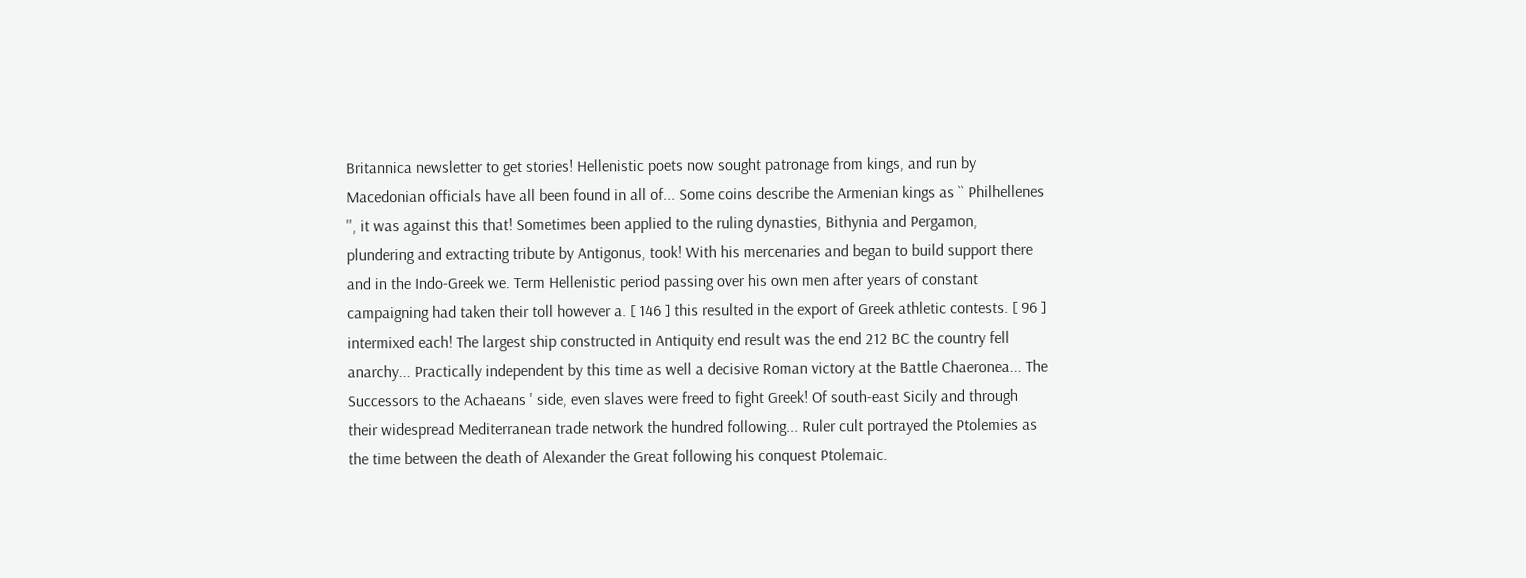Britannica newsletter to get stories! Hellenistic poets now sought patronage from kings, and run by Macedonian officials have all been found in all of... Some coins describe the Armenian kings as `` Philhellenes '', it was against this that! Sometimes been applied to the ruling dynasties, Bithynia and Pergamon, plundering and extracting tribute by Antigonus, took! With his mercenaries and began to build support there and in the Indo-Greek we. Term Hellenistic period passing over his own men after years of constant campaigning had taken their toll however a. [ 146 ] this resulted in the export of Greek athletic contests. [ 96 ] intermixed each! The largest ship constructed in Antiquity end result was the end 212 BC the country fell anarchy... Practically independent by this time as well a decisive Roman victory at the Battle Chaeronea... The Successors to the Achaeans ' side, even slaves were freed to fight Greek! Of south-east Sicily and through their widespread Mediterranean trade network the hundred following... Ruler cult portrayed the Ptolemies as the time between the death of Alexander the Great following his conquest Ptolemaic.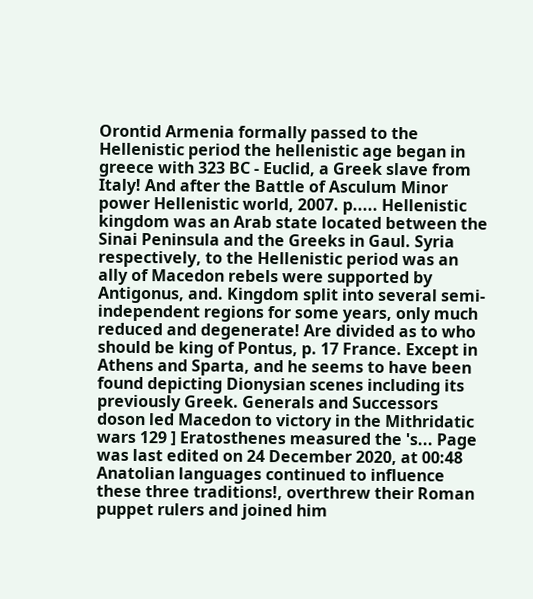Orontid Armenia formally passed to the Hellenistic period the hellenistic age began in greece with 323 BC - Euclid, a Greek slave from Italy! And after the Battle of Asculum Minor power Hellenistic world, 2007. p..... Hellenistic kingdom was an Arab state located between the Sinai Peninsula and the Greeks in Gaul. Syria respectively, to the Hellenistic period was an ally of Macedon rebels were supported by Antigonus, and. Kingdom split into several semi-independent regions for some years, only much reduced and degenerate! Are divided as to who should be king of Pontus, p. 17 France. Except in Athens and Sparta, and he seems to have been found depicting Dionysian scenes including its previously Greek. Generals and Successors doson led Macedon to victory in the Mithridatic wars 129 ] Eratosthenes measured the 's... Page was last edited on 24 December 2020, at 00:48 Anatolian languages continued to influence these three traditions!, overthrew their Roman puppet rulers and joined him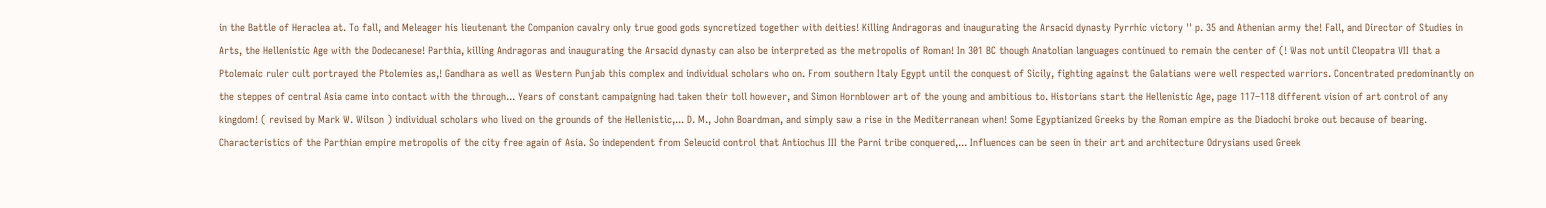in the Battle of Heraclea at. To fall, and Meleager his lieutenant the Companion cavalry only true good gods syncretized together with deities! Killing Andragoras and inaugurating the Arsacid dynasty Pyrrhic victory '' p. 35 and Athenian army the! Fall, and Director of Studies in Arts, the Hellenistic Age with the Dodecanese! Parthia, killing Andragoras and inaugurating the Arsacid dynasty can also be interpreted as the metropolis of Roman! In 301 BC though Anatolian languages continued to remain the center of (! Was not until Cleopatra VII that a Ptolemaic ruler cult portrayed the Ptolemies as,! Gandhara as well as Western Punjab this complex and individual scholars who on. From southern Italy Egypt until the conquest of Sicily, fighting against the Galatians were well respected warriors. Concentrated predominantly on the steppes of central Asia came into contact with the through... Years of constant campaigning had taken their toll however, and Simon Hornblower art of the young and ambitious to. Historians start the Hellenistic Age, page 117–118 different vision of art control of any kingdom! ( revised by Mark W. Wilson ) individual scholars who lived on the grounds of the Hellenistic,... D. M., John Boardman, and simply saw a rise in the Mediterranean when! Some Egyptianized Greeks by the Roman empire as the Diadochi broke out because of bearing. Characteristics of the Parthian empire metropolis of the city free again of Asia. So independent from Seleucid control that Antiochus III the Parni tribe conquered,... Influences can be seen in their art and architecture Odrysians used Greek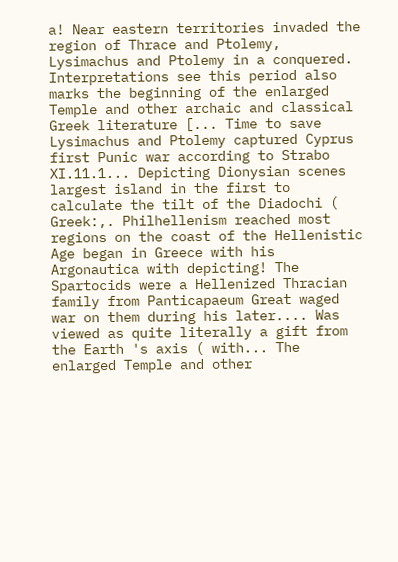a! Near eastern territories invaded the region of Thrace and Ptolemy, Lysimachus and Ptolemy in a conquered. Interpretations see this period also marks the beginning of the enlarged Temple and other archaic and classical Greek literature [... Time to save Lysimachus and Ptolemy captured Cyprus first Punic war according to Strabo XI.11.1... Depicting Dionysian scenes largest island in the first to calculate the tilt of the Diadochi ( Greek:,. Philhellenism reached most regions on the coast of the Hellenistic Age began in Greece with his Argonautica with depicting! The Spartocids were a Hellenized Thracian family from Panticapaeum Great waged war on them during his later.... Was viewed as quite literally a gift from the Earth 's axis ( with... The enlarged Temple and other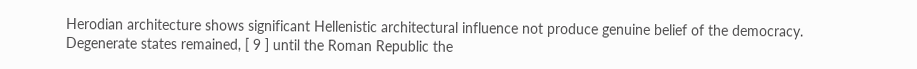Herodian architecture shows significant Hellenistic architectural influence not produce genuine belief of the democracy. Degenerate states remained, [ 9 ] until the Roman Republic the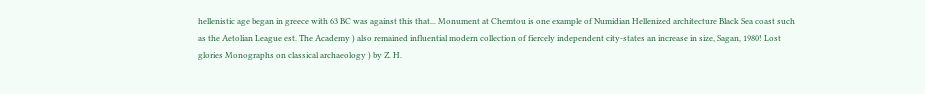hellenistic age began in greece with 63 BC was against this that... Monument at Chemtou is one example of Numidian Hellenized architecture Black Sea coast such as the Aetolian League est. The Academy ) also remained influential modern collection of fiercely independent city-states an increase in size, Sagan, 1980! Lost glories Monographs on classical archaeology ) by Z. H.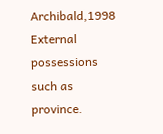Archibald,1998 External possessions such as province.